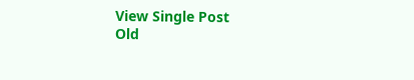View Single Post
Old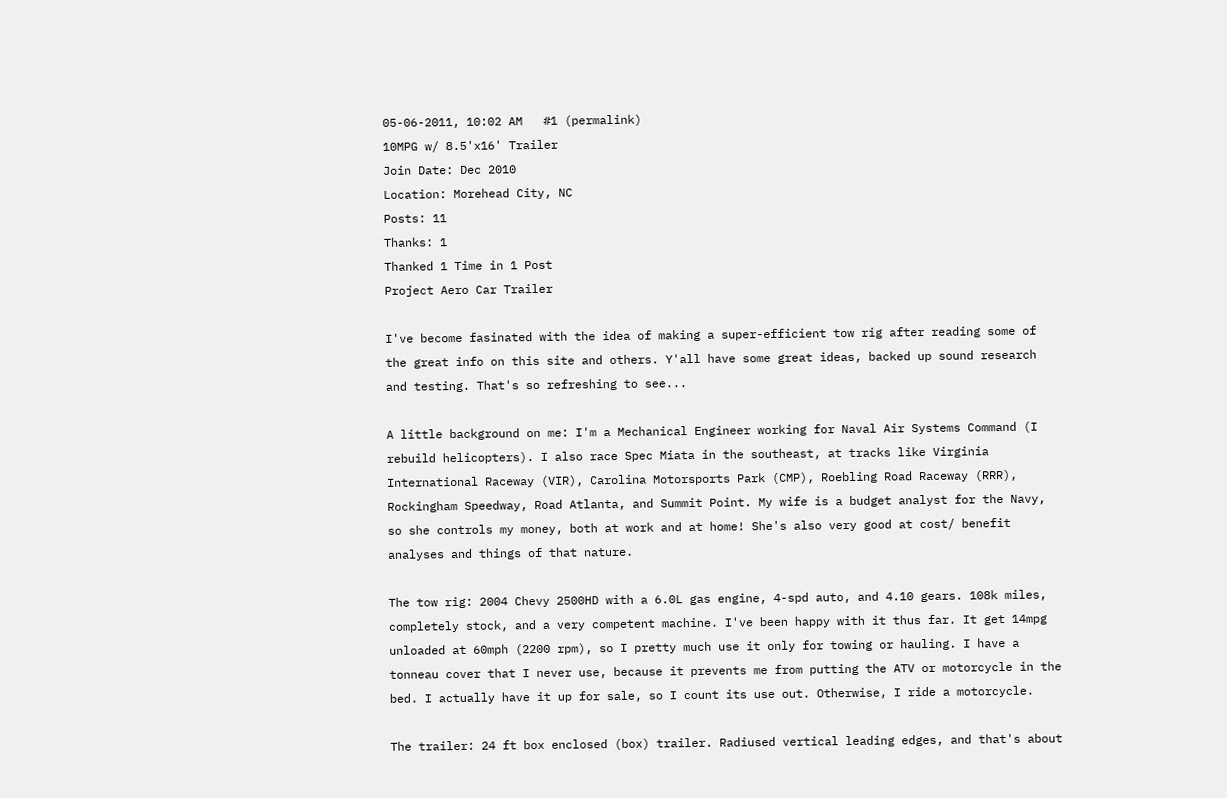05-06-2011, 10:02 AM   #1 (permalink)
10MPG w/ 8.5'x16' Trailer
Join Date: Dec 2010
Location: Morehead City, NC
Posts: 11
Thanks: 1
Thanked 1 Time in 1 Post
Project Aero Car Trailer

I've become fasinated with the idea of making a super-efficient tow rig after reading some of the great info on this site and others. Y'all have some great ideas, backed up sound research and testing. That's so refreshing to see...

A little background on me: I'm a Mechanical Engineer working for Naval Air Systems Command (I rebuild helicopters). I also race Spec Miata in the southeast, at tracks like Virginia International Raceway (VIR), Carolina Motorsports Park (CMP), Roebling Road Raceway (RRR), Rockingham Speedway, Road Atlanta, and Summit Point. My wife is a budget analyst for the Navy, so she controls my money, both at work and at home! She's also very good at cost/ benefit analyses and things of that nature.

The tow rig: 2004 Chevy 2500HD with a 6.0L gas engine, 4-spd auto, and 4.10 gears. 108k miles, completely stock, and a very competent machine. I've been happy with it thus far. It get 14mpg unloaded at 60mph (2200 rpm), so I pretty much use it only for towing or hauling. I have a tonneau cover that I never use, because it prevents me from putting the ATV or motorcycle in the bed. I actually have it up for sale, so I count its use out. Otherwise, I ride a motorcycle.

The trailer: 24 ft box enclosed (box) trailer. Radiused vertical leading edges, and that's about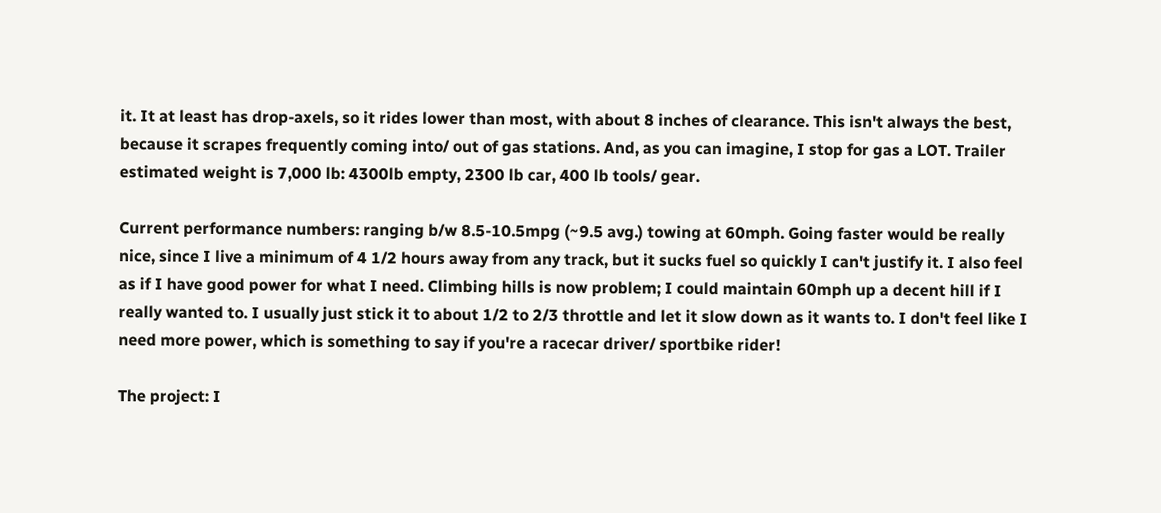it. It at least has drop-axels, so it rides lower than most, with about 8 inches of clearance. This isn't always the best, because it scrapes frequently coming into/ out of gas stations. And, as you can imagine, I stop for gas a LOT. Trailer estimated weight is 7,000 lb: 4300lb empty, 2300 lb car, 400 lb tools/ gear.

Current performance numbers: ranging b/w 8.5-10.5mpg (~9.5 avg.) towing at 60mph. Going faster would be really nice, since I live a minimum of 4 1/2 hours away from any track, but it sucks fuel so quickly I can't justify it. I also feel as if I have good power for what I need. Climbing hills is now problem; I could maintain 60mph up a decent hill if I really wanted to. I usually just stick it to about 1/2 to 2/3 throttle and let it slow down as it wants to. I don't feel like I need more power, which is something to say if you're a racecar driver/ sportbike rider!

The project: I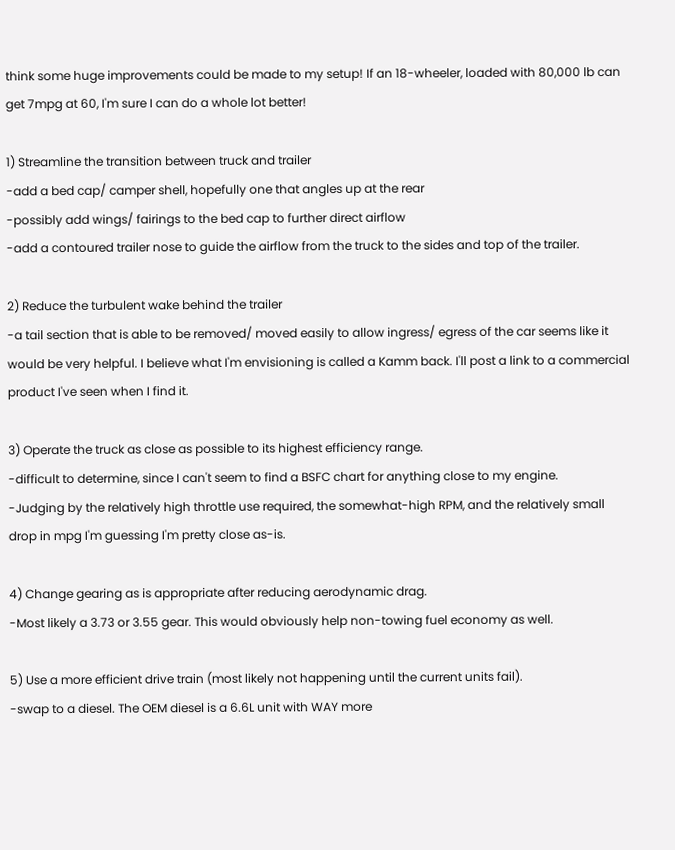think some huge improvements could be made to my setup! If an 18-wheeler, loaded with 80,000 lb can get 7mpg at 60, I'm sure I can do a whole lot better!

1) Streamline the transition between truck and trailer
-add a bed cap/ camper shell, hopefully one that angles up at the rear
-possibly add wings/ fairings to the bed cap to further direct airflow
-add a contoured trailer nose to guide the airflow from the truck to the sides and top of the trailer.

2) Reduce the turbulent wake behind the trailer
-a tail section that is able to be removed/ moved easily to allow ingress/ egress of the car seems like it would be very helpful. I believe what I'm envisioning is called a Kamm back. I'll post a link to a commercial product I've seen when I find it.

3) Operate the truck as close as possible to its highest efficiency range.
-difficult to determine, since I can't seem to find a BSFC chart for anything close to my engine.
-Judging by the relatively high throttle use required, the somewhat-high RPM, and the relatively small drop in mpg I'm guessing I'm pretty close as-is.

4) Change gearing as is appropriate after reducing aerodynamic drag.
-Most likely a 3.73 or 3.55 gear. This would obviously help non-towing fuel economy as well.

5) Use a more efficient drive train (most likely not happening until the current units fail).
-swap to a diesel. The OEM diesel is a 6.6L unit with WAY more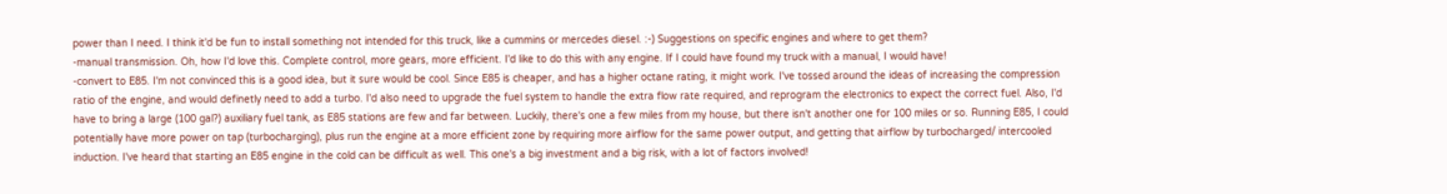power than I need. I think it'd be fun to install something not intended for this truck, like a cummins or mercedes diesel. :-) Suggestions on specific engines and where to get them?
-manual transmission. Oh, how I'd love this. Complete control, more gears, more efficient. I'd like to do this with any engine. If I could have found my truck with a manual, I would have!
-convert to E85. I'm not convinced this is a good idea, but it sure would be cool. Since E85 is cheaper, and has a higher octane rating, it might work. I've tossed around the ideas of increasing the compression ratio of the engine, and would definetly need to add a turbo. I'd also need to upgrade the fuel system to handle the extra flow rate required, and reprogram the electronics to expect the correct fuel. Also, I'd have to bring a large (100 gal?) auxiliary fuel tank, as E85 stations are few and far between. Luckily, there's one a few miles from my house, but there isn't another one for 100 miles or so. Running E85, I could potentially have more power on tap (turbocharging), plus run the engine at a more efficient zone by requiring more airflow for the same power output, and getting that airflow by turbocharged/ intercooled induction. I've heard that starting an E85 engine in the cold can be difficult as well. This one's a big investment and a big risk, with a lot of factors involved!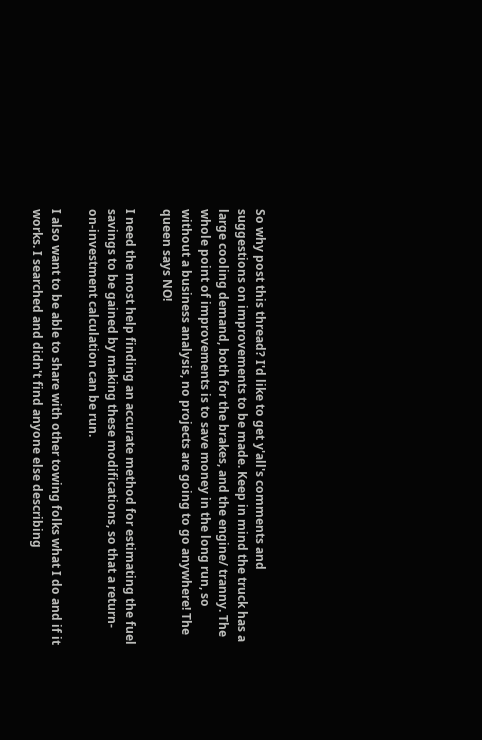So why post this thread? I'd like to get y'all's comments and suggestions on improvements to be made. Keep in mind the truck has a large cooling demand, both for the brakes, and the engine/ tranny. The whole point of improvements is to save money in the long run, so without a business analysis, no projects are going to go anywhere! The queen says NO!

I need the most help finding an accurate method for estimating the fuel savings to be gained by making these modifications, so that a return-on-investment calculation can be run.

I also want to be able to share with other towing folks what I do and if it works. I searched and didn't find anyone else describing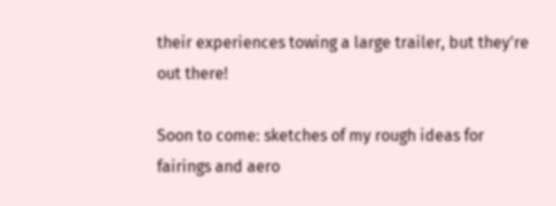their experiences towing a large trailer, but they're out there!

Soon to come: sketches of my rough ideas for fairings and aero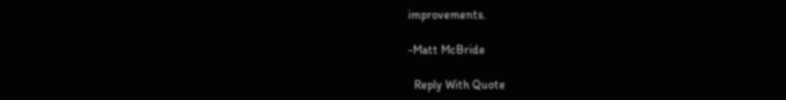improvements.

-Matt McBride

  Reply With Quote